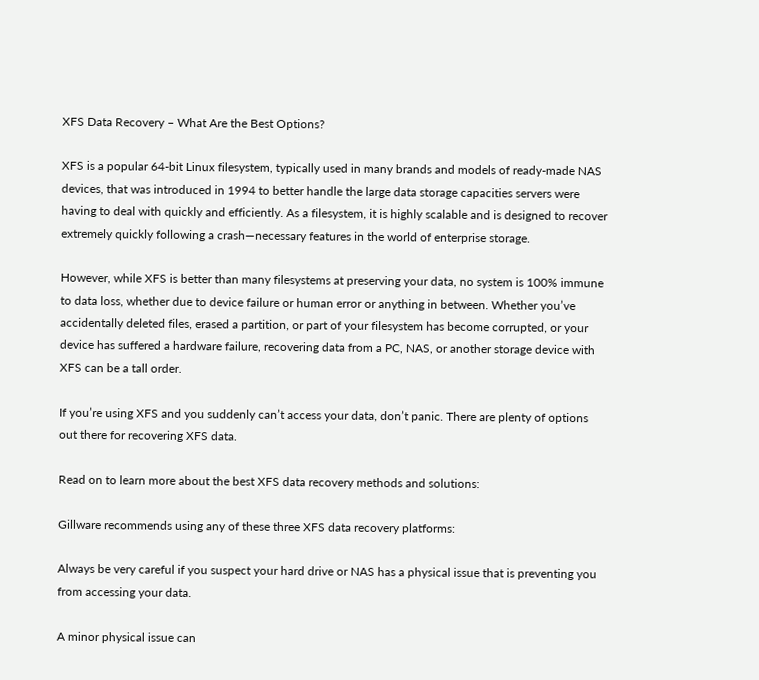XFS Data Recovery – What Are the Best Options?

XFS is a popular 64-bit Linux filesystem, typically used in many brands and models of ready-made NAS devices, that was introduced in 1994 to better handle the large data storage capacities servers were having to deal with quickly and efficiently. As a filesystem, it is highly scalable and is designed to recover extremely quickly following a crash—necessary features in the world of enterprise storage.

However, while XFS is better than many filesystems at preserving your data, no system is 100% immune to data loss, whether due to device failure or human error or anything in between. Whether you’ve accidentally deleted files, erased a partition, or part of your filesystem has become corrupted, or your device has suffered a hardware failure, recovering data from a PC, NAS, or another storage device with XFS can be a tall order.

If you’re using XFS and you suddenly can’t access your data, don’t panic. There are plenty of options out there for recovering XFS data.

Read on to learn more about the best XFS data recovery methods and solutions:

Gillware recommends using any of these three XFS data recovery platforms:

Always be very careful if you suspect your hard drive or NAS has a physical issue that is preventing you from accessing your data.

A minor physical issue can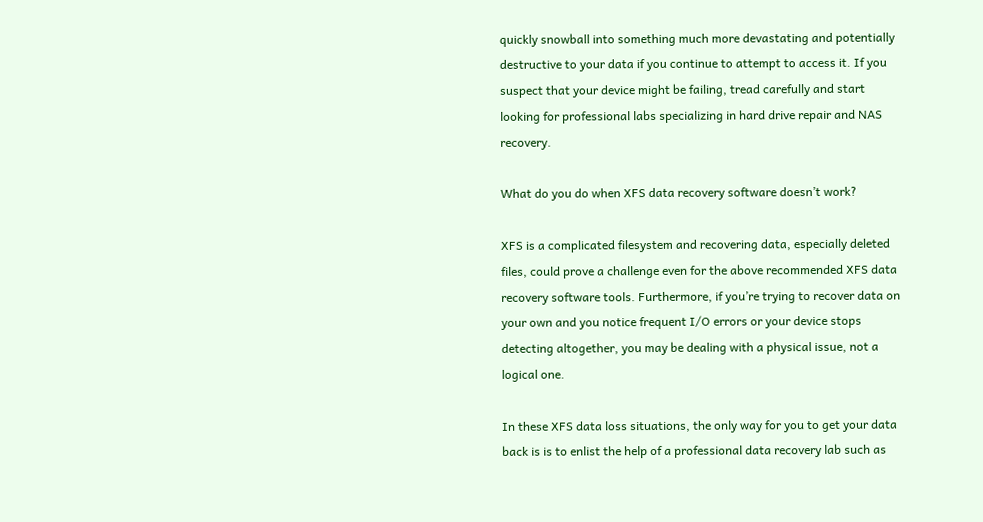quickly snowball into something much more devastating and potentially destructive to your data if you continue to attempt to access it. If you suspect that your device might be failing, tread carefully and start looking for professional labs specializing in hard drive repair and NAS recovery.

What do you do when XFS data recovery software doesn’t work?

XFS is a complicated filesystem and recovering data, especially deleted files, could prove a challenge even for the above recommended XFS data recovery software tools. Furthermore, if you’re trying to recover data on your own and you notice frequent I/O errors or your device stops detecting altogether, you may be dealing with a physical issue, not a logical one.

In these XFS data loss situations, the only way for you to get your data back is is to enlist the help of a professional data recovery lab such as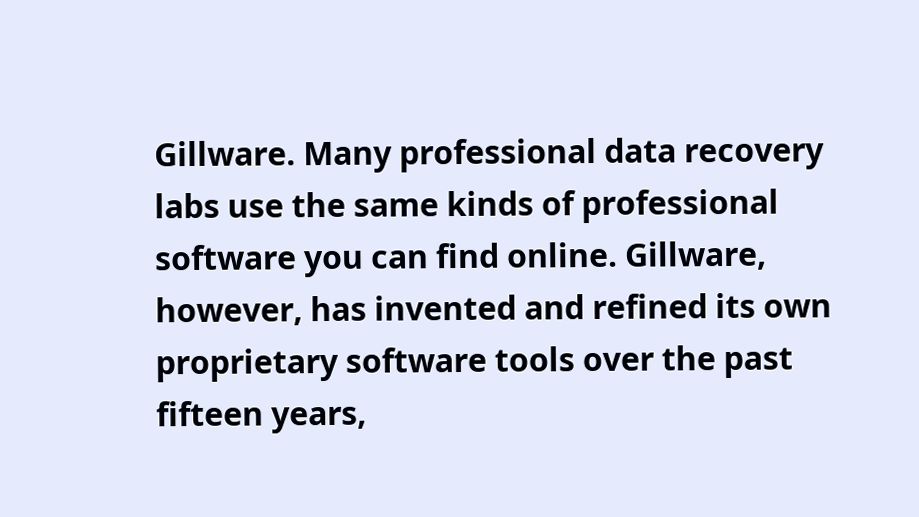Gillware. Many professional data recovery labs use the same kinds of professional software you can find online. Gillware, however, has invented and refined its own proprietary software tools over the past fifteen years,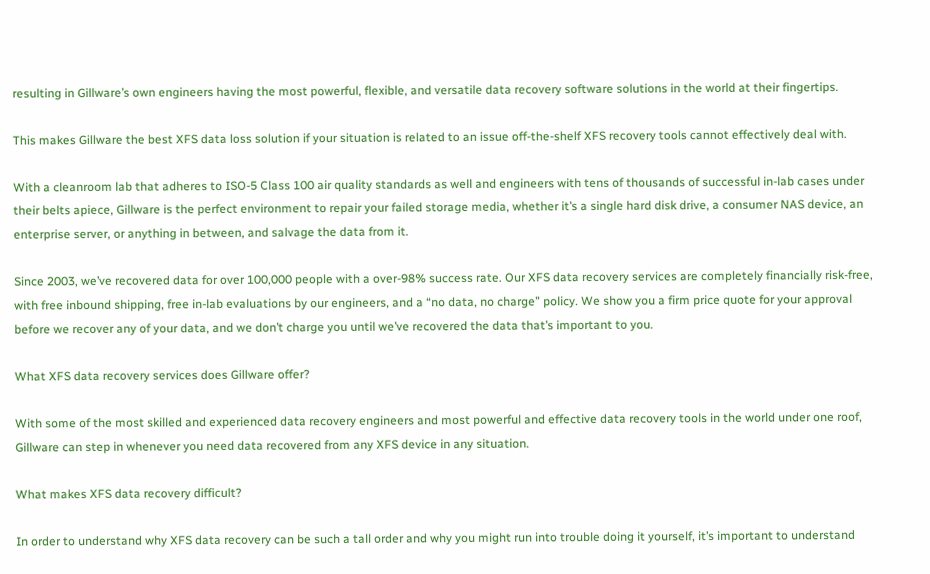resulting in Gillware’s own engineers having the most powerful, flexible, and versatile data recovery software solutions in the world at their fingertips.

This makes Gillware the best XFS data loss solution if your situation is related to an issue off-the-shelf XFS recovery tools cannot effectively deal with.

With a cleanroom lab that adheres to ISO-5 Class 100 air quality standards as well and engineers with tens of thousands of successful in-lab cases under their belts apiece, Gillware is the perfect environment to repair your failed storage media, whether it’s a single hard disk drive, a consumer NAS device, an enterprise server, or anything in between, and salvage the data from it.

Since 2003, we’ve recovered data for over 100,000 people with a over-98% success rate. Our XFS data recovery services are completely financially risk-free, with free inbound shipping, free in-lab evaluations by our engineers, and a “no data, no charge” policy. We show you a firm price quote for your approval before we recover any of your data, and we don’t charge you until we’ve recovered the data that’s important to you.

What XFS data recovery services does Gillware offer?

With some of the most skilled and experienced data recovery engineers and most powerful and effective data recovery tools in the world under one roof, Gillware can step in whenever you need data recovered from any XFS device in any situation.

What makes XFS data recovery difficult?

In order to understand why XFS data recovery can be such a tall order and why you might run into trouble doing it yourself, it’s important to understand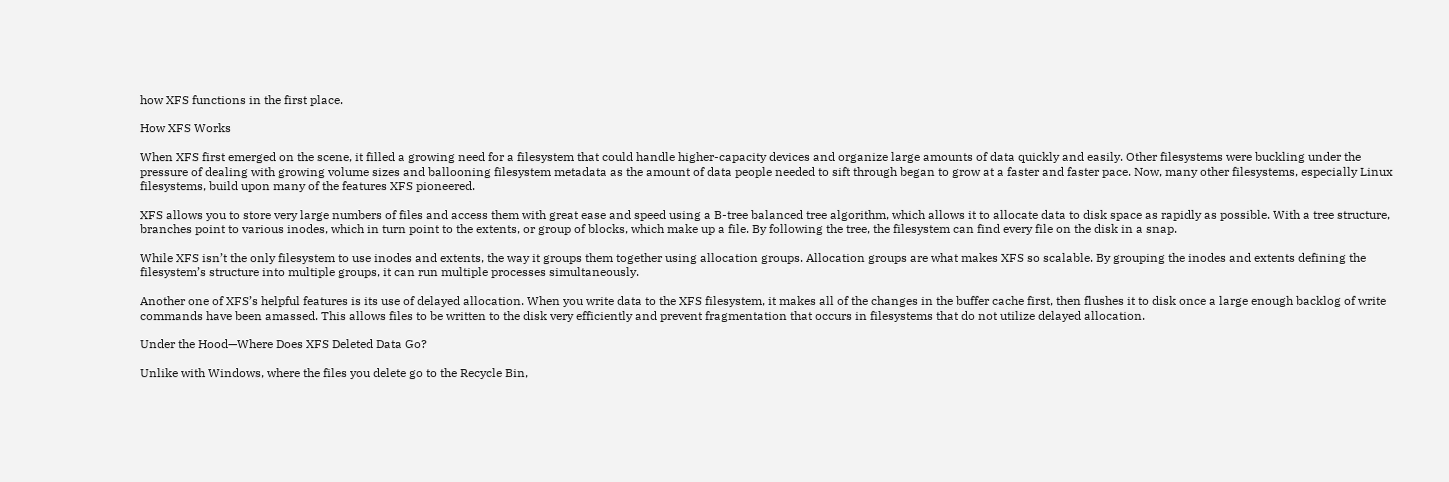how XFS functions in the first place.

How XFS Works

When XFS first emerged on the scene, it filled a growing need for a filesystem that could handle higher-capacity devices and organize large amounts of data quickly and easily. Other filesystems were buckling under the pressure of dealing with growing volume sizes and ballooning filesystem metadata as the amount of data people needed to sift through began to grow at a faster and faster pace. Now, many other filesystems, especially Linux filesystems, build upon many of the features XFS pioneered.

XFS allows you to store very large numbers of files and access them with great ease and speed using a B-tree balanced tree algorithm, which allows it to allocate data to disk space as rapidly as possible. With a tree structure, branches point to various inodes, which in turn point to the extents, or group of blocks, which make up a file. By following the tree, the filesystem can find every file on the disk in a snap.

While XFS isn’t the only filesystem to use inodes and extents, the way it groups them together using allocation groups. Allocation groups are what makes XFS so scalable. By grouping the inodes and extents defining the filesystem’s structure into multiple groups, it can run multiple processes simultaneously.

Another one of XFS’s helpful features is its use of delayed allocation. When you write data to the XFS filesystem, it makes all of the changes in the buffer cache first, then flushes it to disk once a large enough backlog of write commands have been amassed. This allows files to be written to the disk very efficiently and prevent fragmentation that occurs in filesystems that do not utilize delayed allocation.

Under the Hood—Where Does XFS Deleted Data Go?

Unlike with Windows, where the files you delete go to the Recycle Bin,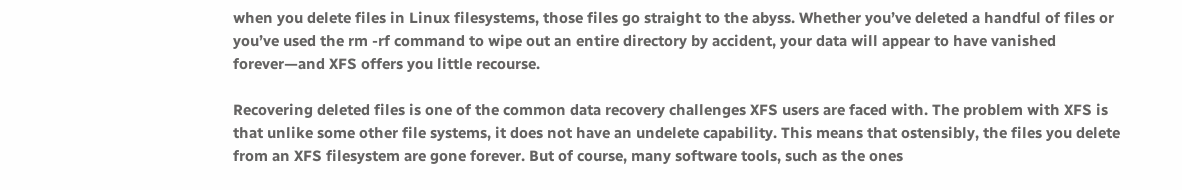when you delete files in Linux filesystems, those files go straight to the abyss. Whether you’ve deleted a handful of files or you’ve used the rm -rf command to wipe out an entire directory by accident, your data will appear to have vanished forever—and XFS offers you little recourse.

Recovering deleted files is one of the common data recovery challenges XFS users are faced with. The problem with XFS is that unlike some other file systems, it does not have an undelete capability. This means that ostensibly, the files you delete from an XFS filesystem are gone forever. But of course, many software tools, such as the ones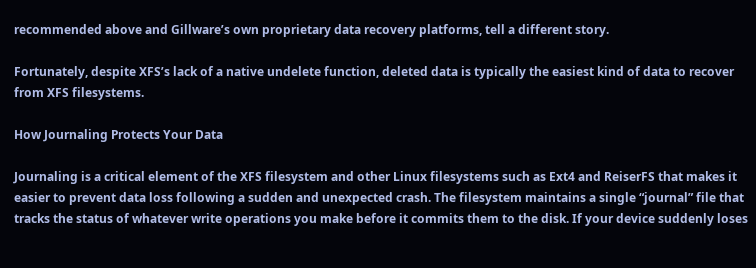recommended above and Gillware’s own proprietary data recovery platforms, tell a different story.

Fortunately, despite XFS’s lack of a native undelete function, deleted data is typically the easiest kind of data to recover from XFS filesystems.

How Journaling Protects Your Data

Journaling is a critical element of the XFS filesystem and other Linux filesystems such as Ext4 and ReiserFS that makes it easier to prevent data loss following a sudden and unexpected crash. The filesystem maintains a single “journal” file that tracks the status of whatever write operations you make before it commits them to the disk. If your device suddenly loses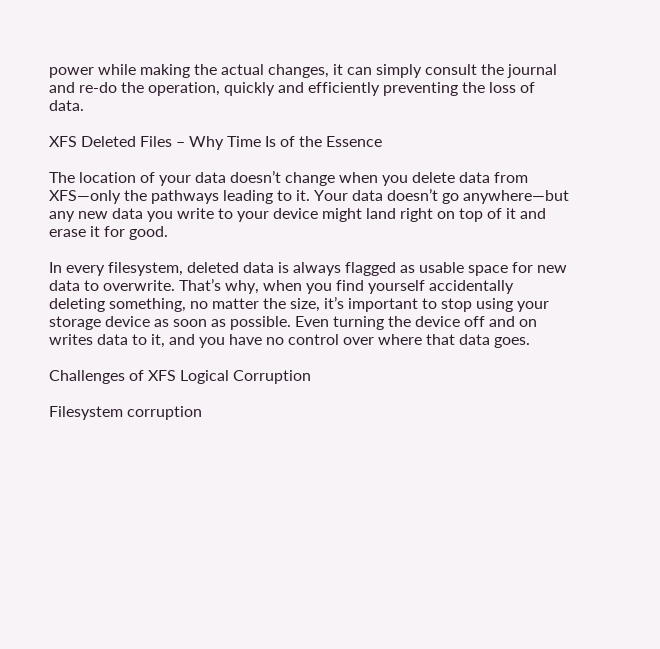power while making the actual changes, it can simply consult the journal and re-do the operation, quickly and efficiently preventing the loss of data.

XFS Deleted Files – Why Time Is of the Essence

The location of your data doesn’t change when you delete data from XFS—only the pathways leading to it. Your data doesn’t go anywhere—but any new data you write to your device might land right on top of it and erase it for good.

In every filesystem, deleted data is always flagged as usable space for new data to overwrite. That’s why, when you find yourself accidentally deleting something, no matter the size, it’s important to stop using your storage device as soon as possible. Even turning the device off and on writes data to it, and you have no control over where that data goes.

Challenges of XFS Logical Corruption

Filesystem corruption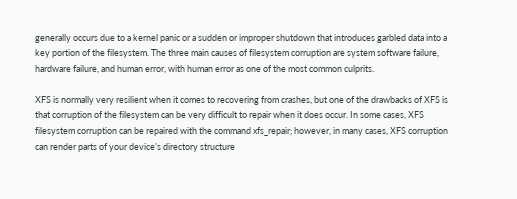generally occurs due to a kernel panic or a sudden or improper shutdown that introduces garbled data into a key portion of the filesystem. The three main causes of filesystem corruption are system software failure, hardware failure, and human error, with human error as one of the most common culprits.

XFS is normally very resilient when it comes to recovering from crashes, but one of the drawbacks of XFS is that corruption of the filesystem can be very difficult to repair when it does occur. In some cases, XFS filesystem corruption can be repaired with the command xfs_repair; however, in many cases, XFS corruption can render parts of your device’s directory structure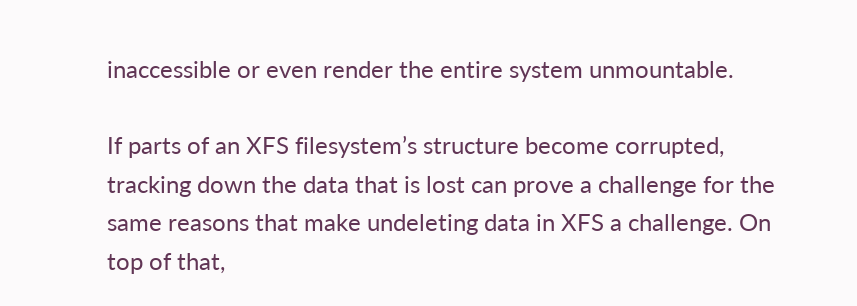inaccessible or even render the entire system unmountable.

If parts of an XFS filesystem’s structure become corrupted, tracking down the data that is lost can prove a challenge for the same reasons that make undeleting data in XFS a challenge. On top of that,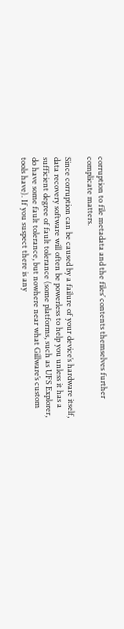corruption to file metadata and the files’ contents themselves further complicate matters.

Since corruption can be caused by a failure of your device’s hardware itself, data recovery software will often be powerless to help you unless it has a sufficient degree of fault tolerance (some platforms, such as UFS Explorer, do have some fault tolerance, but nowhere near what Gillware’s custom tools have). If you suspect there is any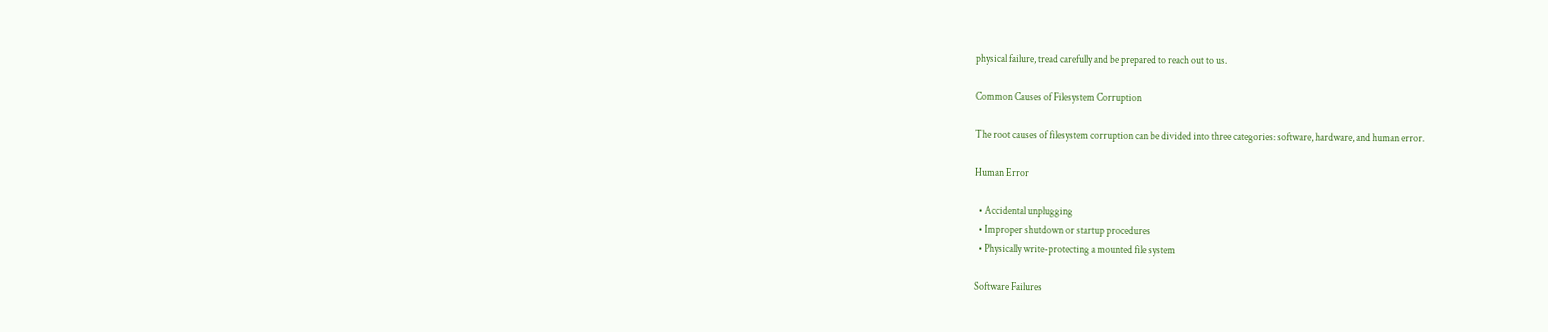physical failure, tread carefully and be prepared to reach out to us.

Common Causes of Filesystem Corruption

The root causes of filesystem corruption can be divided into three categories: software, hardware, and human error.

Human Error

  • Accidental unplugging
  • Improper shutdown or startup procedures
  • Physically write-protecting a mounted file system

Software Failures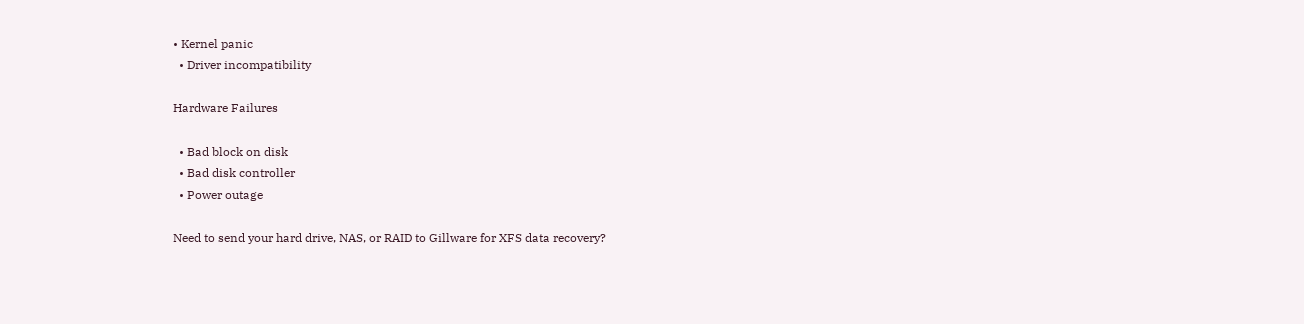• Kernel panic
  • Driver incompatibility

Hardware Failures

  • Bad block on disk
  • Bad disk controller
  • Power outage

Need to send your hard drive, NAS, or RAID to Gillware for XFS data recovery?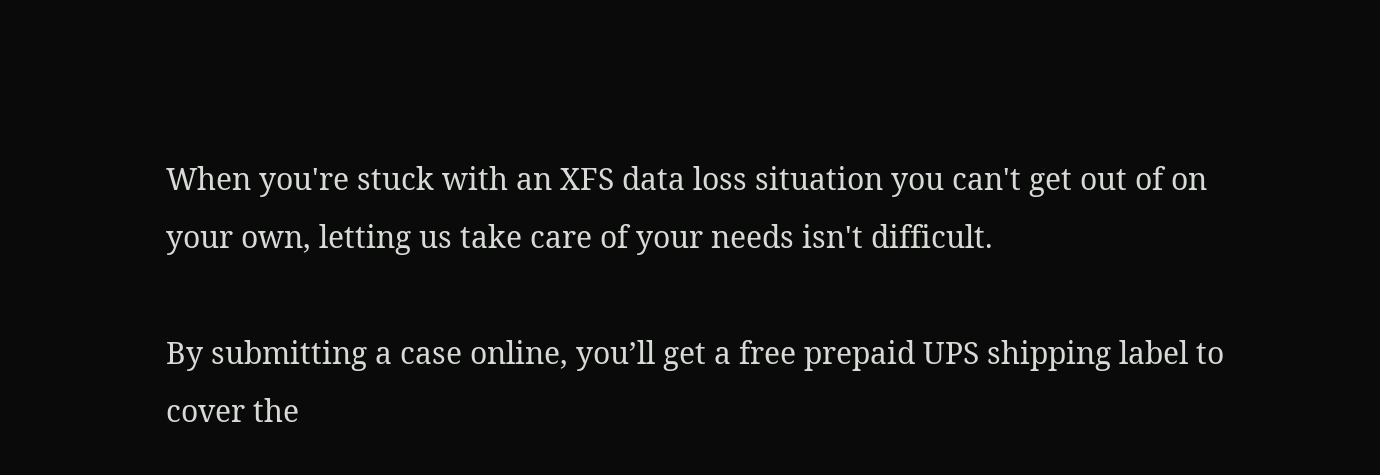When you're stuck with an XFS data loss situation you can't get out of on your own, letting us take care of your needs isn't difficult.

By submitting a case online, you’ll get a free prepaid UPS shipping label to cover the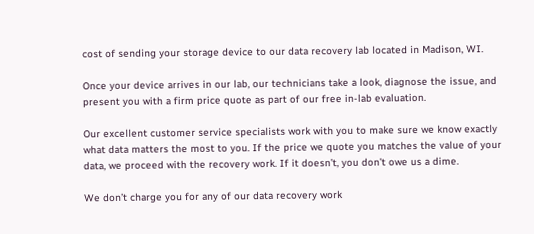cost of sending your storage device to our data recovery lab located in Madison, WI.

Once your device arrives in our lab, our technicians take a look, diagnose the issue, and present you with a firm price quote as part of our free in-lab evaluation.

Our excellent customer service specialists work with you to make sure we know exactly what data matters the most to you. If the price we quote you matches the value of your data, we proceed with the recovery work. If it doesn’t, you don’t owe us a dime.

We don’t charge you for any of our data recovery work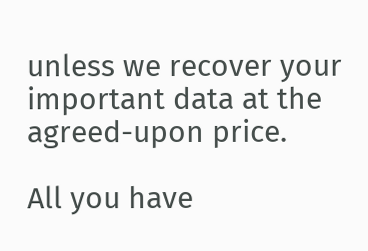unless we recover your important data at the agreed-upon price.

All you have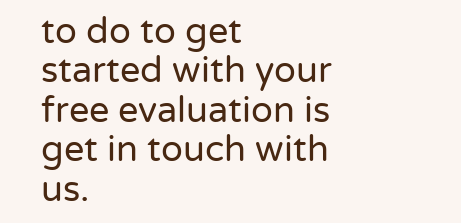to do to get started with your free evaluation is get in touch with us.